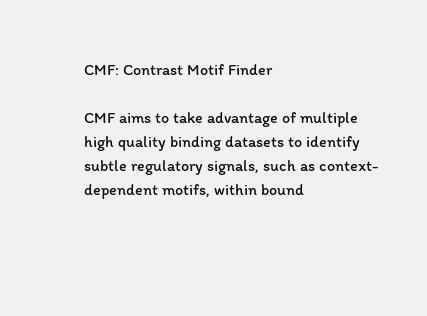CMF: Contrast Motif Finder

CMF aims to take advantage of multiple high quality binding datasets to identify subtle regulatory signals, such as context-dependent motifs, within bound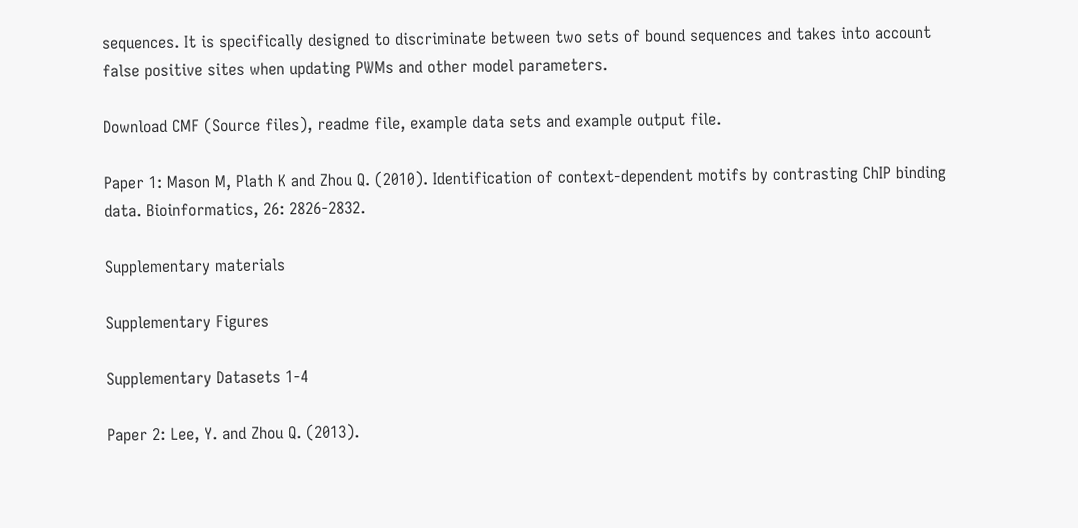sequences. It is specifically designed to discriminate between two sets of bound sequences and takes into account false positive sites when updating PWMs and other model parameters.

Download CMF (Source files), readme file, example data sets and example output file.

Paper 1: Mason M, Plath K and Zhou Q. (2010). Identification of context-dependent motifs by contrasting ChIP binding data. Bioinformatics, 26: 2826-2832.

Supplementary materials

Supplementary Figures

Supplementary Datasets 1-4

Paper 2: Lee, Y. and Zhou Q. (2013).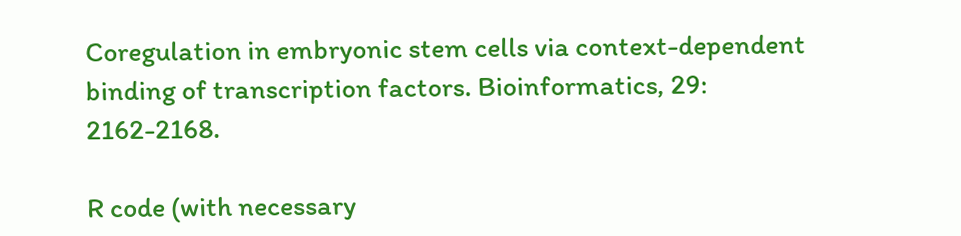Coregulation in embryonic stem cells via context-dependent binding of transcription factors. Bioinformatics, 29: 2162-2168.

R code (with necessary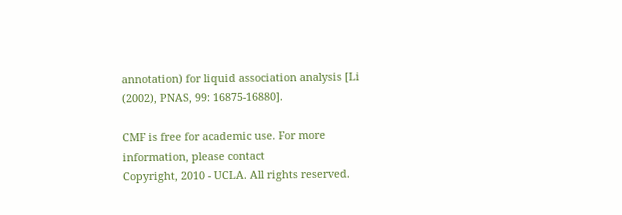annotation) for liquid association analysis [Li (2002), PNAS, 99: 16875-16880].

CMF is free for academic use. For more information, please contact
Copyright, 2010 - UCLA. All rights reserved.